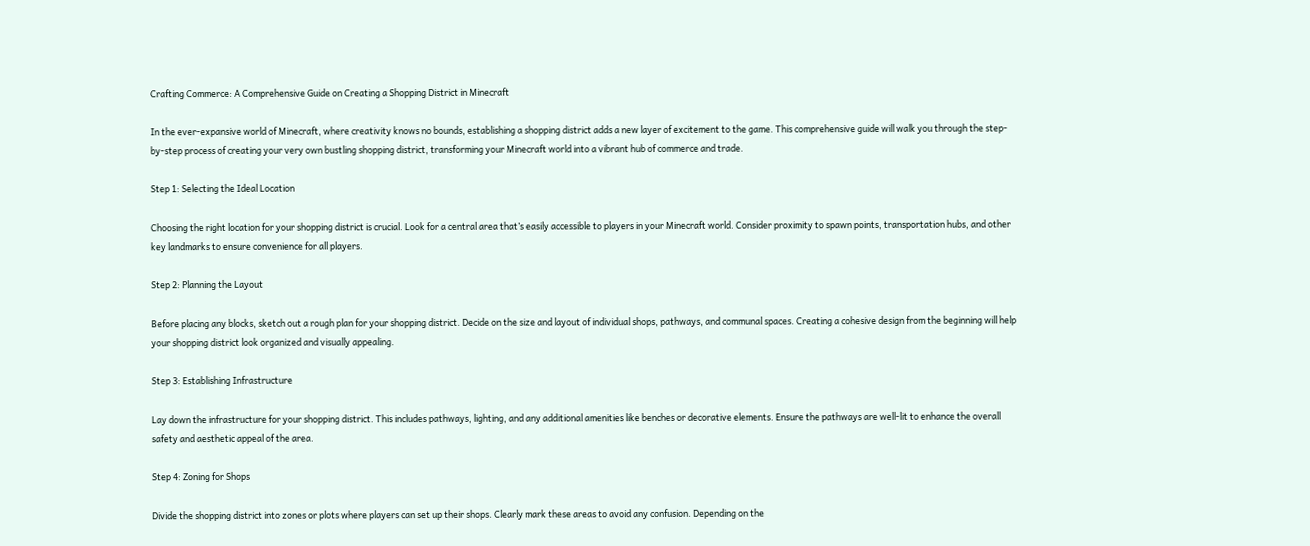Crafting Commerce: A Comprehensive Guide on Creating a Shopping District in Minecraft

In the ever-expansive world of Minecraft, where creativity knows no bounds, establishing a shopping district adds a new layer of excitement to the game. This comprehensive guide will walk you through the step-by-step process of creating your very own bustling shopping district, transforming your Minecraft world into a vibrant hub of commerce and trade.

Step 1: Selecting the Ideal Location

Choosing the right location for your shopping district is crucial. Look for a central area that’s easily accessible to players in your Minecraft world. Consider proximity to spawn points, transportation hubs, and other key landmarks to ensure convenience for all players.

Step 2: Planning the Layout

Before placing any blocks, sketch out a rough plan for your shopping district. Decide on the size and layout of individual shops, pathways, and communal spaces. Creating a cohesive design from the beginning will help your shopping district look organized and visually appealing.

Step 3: Establishing Infrastructure

Lay down the infrastructure for your shopping district. This includes pathways, lighting, and any additional amenities like benches or decorative elements. Ensure the pathways are well-lit to enhance the overall safety and aesthetic appeal of the area.

Step 4: Zoning for Shops

Divide the shopping district into zones or plots where players can set up their shops. Clearly mark these areas to avoid any confusion. Depending on the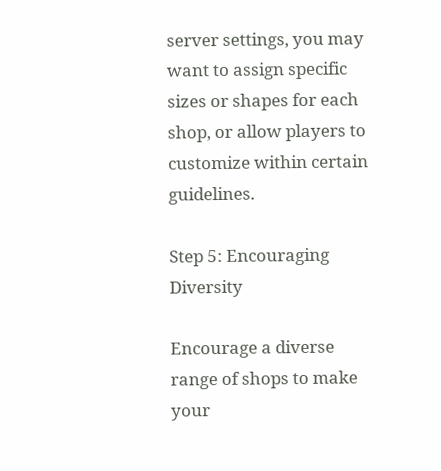server settings, you may want to assign specific sizes or shapes for each shop, or allow players to customize within certain guidelines.

Step 5: Encouraging Diversity

Encourage a diverse range of shops to make your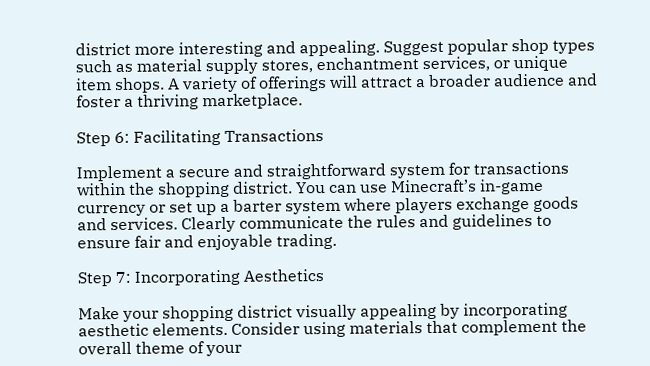district more interesting and appealing. Suggest popular shop types such as material supply stores, enchantment services, or unique item shops. A variety of offerings will attract a broader audience and foster a thriving marketplace.

Step 6: Facilitating Transactions

Implement a secure and straightforward system for transactions within the shopping district. You can use Minecraft’s in-game currency or set up a barter system where players exchange goods and services. Clearly communicate the rules and guidelines to ensure fair and enjoyable trading.

Step 7: Incorporating Aesthetics

Make your shopping district visually appealing by incorporating aesthetic elements. Consider using materials that complement the overall theme of your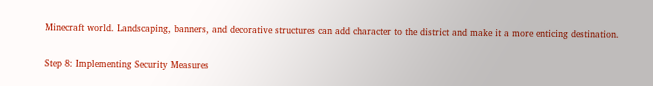Minecraft world. Landscaping, banners, and decorative structures can add character to the district and make it a more enticing destination.

Step 8: Implementing Security Measures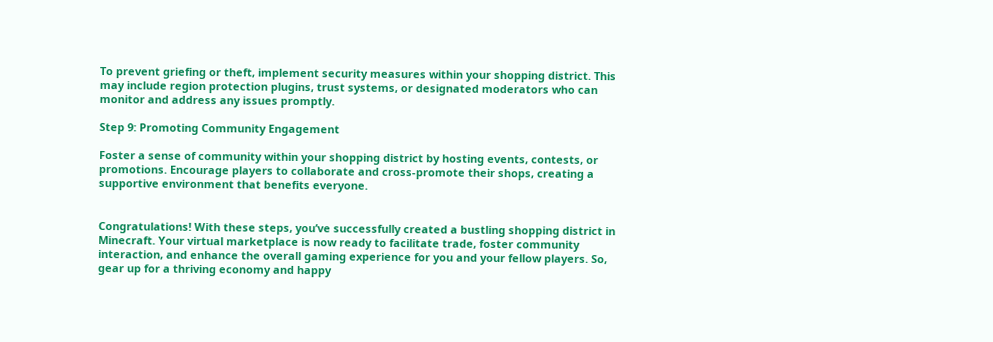To prevent griefing or theft, implement security measures within your shopping district. This may include region protection plugins, trust systems, or designated moderators who can monitor and address any issues promptly.

Step 9: Promoting Community Engagement

Foster a sense of community within your shopping district by hosting events, contests, or promotions. Encourage players to collaborate and cross-promote their shops, creating a supportive environment that benefits everyone.


Congratulations! With these steps, you’ve successfully created a bustling shopping district in Minecraft. Your virtual marketplace is now ready to facilitate trade, foster community interaction, and enhance the overall gaming experience for you and your fellow players. So, gear up for a thriving economy and happy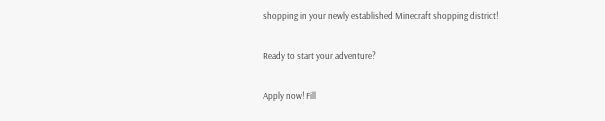shopping in your newly established Minecraft shopping district!

Ready to start your adventure?

Apply now! Fill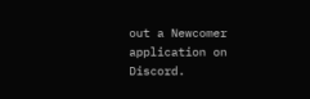out a Newcomer application on Discord.